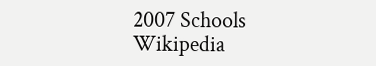2007 Schools Wikipedia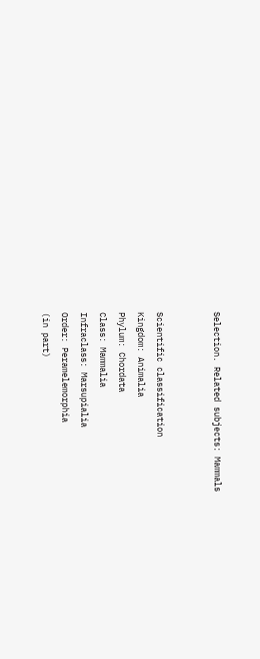Selection. Related subjects: Mammals


Scientific classification
Kingdom: Animalia
Phylum: Chordata
Class: Mammalia
Infraclass: Marsupialia
Order: Peramelemorphia
(in part)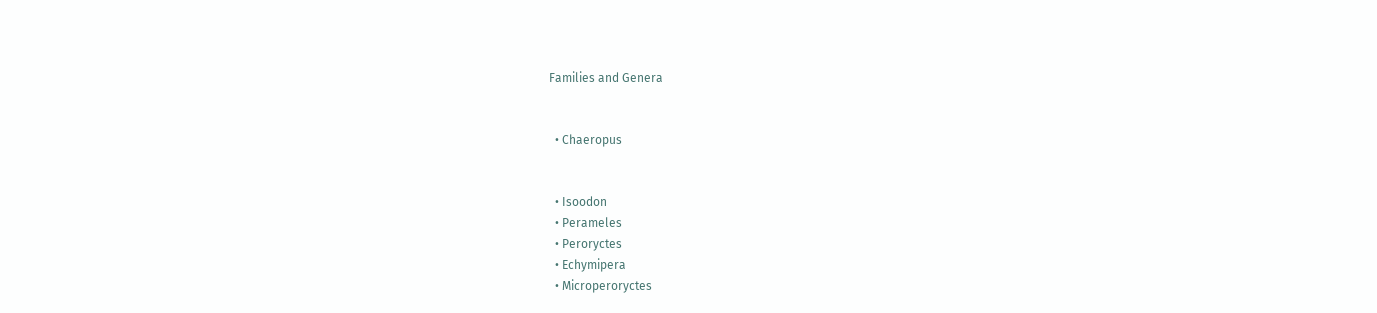Families and Genera


  • Chaeropus


  • Isoodon
  • Perameles
  • Peroryctes
  • Echymipera
  • Microperoryctes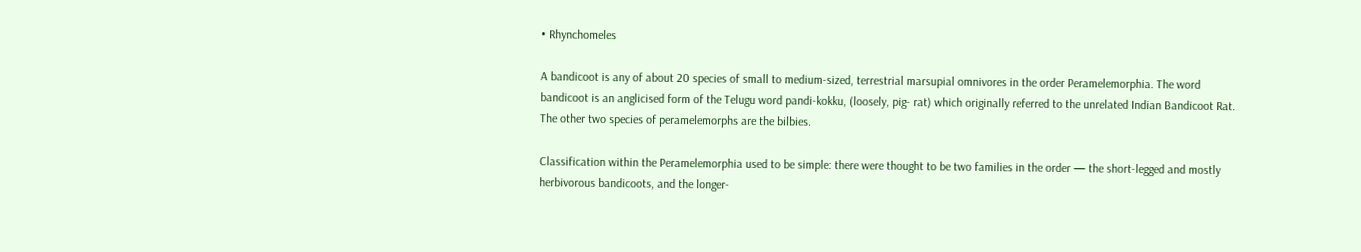• Rhynchomeles

A bandicoot is any of about 20 species of small to medium-sized, terrestrial marsupial omnivores in the order Peramelemorphia. The word bandicoot is an anglicised form of the Telugu word pandi-kokku, (loosely, pig- rat) which originally referred to the unrelated Indian Bandicoot Rat. The other two species of peramelemorphs are the bilbies.

Classification within the Peramelemorphia used to be simple: there were thought to be two families in the order — the short-legged and mostly herbivorous bandicoots, and the longer-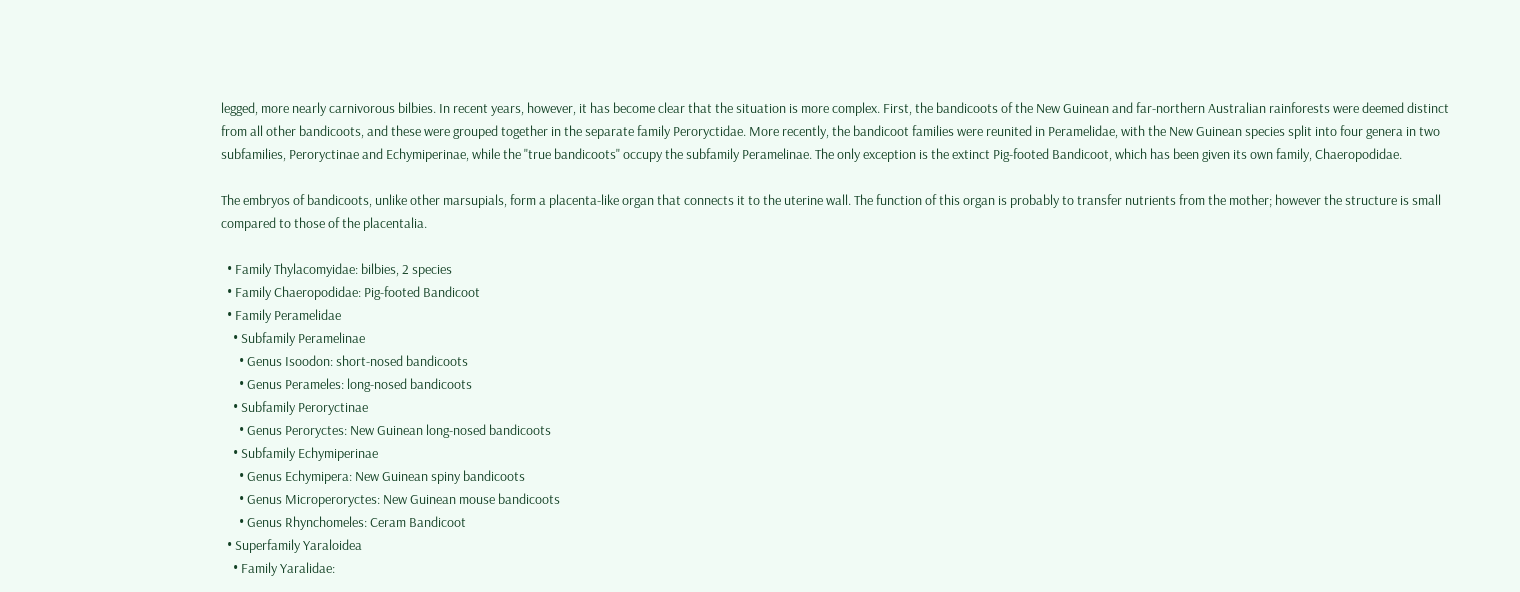legged, more nearly carnivorous bilbies. In recent years, however, it has become clear that the situation is more complex. First, the bandicoots of the New Guinean and far-northern Australian rainforests were deemed distinct from all other bandicoots, and these were grouped together in the separate family Peroryctidae. More recently, the bandicoot families were reunited in Peramelidae, with the New Guinean species split into four genera in two subfamilies, Peroryctinae and Echymiperinae, while the "true bandicoots" occupy the subfamily Peramelinae. The only exception is the extinct Pig-footed Bandicoot, which has been given its own family, Chaeropodidae.

The embryos of bandicoots, unlike other marsupials, form a placenta-like organ that connects it to the uterine wall. The function of this organ is probably to transfer nutrients from the mother; however the structure is small compared to those of the placentalia.

  • Family Thylacomyidae: bilbies, 2 species
  • Family Chaeropodidae: Pig-footed Bandicoot
  • Family Peramelidae
    • Subfamily Peramelinae
      • Genus Isoodon: short-nosed bandicoots
      • Genus Perameles: long-nosed bandicoots
    • Subfamily Peroryctinae
      • Genus Peroryctes: New Guinean long-nosed bandicoots
    • Subfamily Echymiperinae
      • Genus Echymipera: New Guinean spiny bandicoots
      • Genus Microperoryctes: New Guinean mouse bandicoots
      • Genus Rhynchomeles: Ceram Bandicoot
  • Superfamily Yaraloidea
    • Family Yaralidae: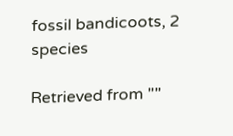fossil bandicoots, 2 species

Retrieved from ""